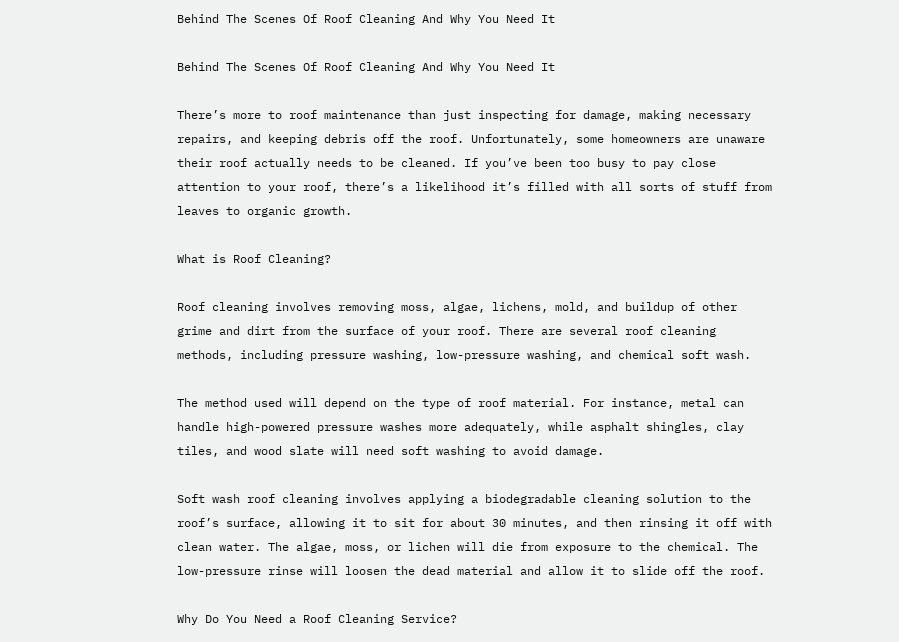Behind The Scenes Of Roof Cleaning And Why You Need It

Behind The Scenes Of Roof Cleaning And Why You Need It

There’s more to roof maintenance than just inspecting for damage, making necessary repairs, and keeping debris off the roof. Unfortunately, some homeowners are unaware their roof actually needs to be cleaned. If you’ve been too busy to pay close attention to your roof, there’s a likelihood it’s filled with all sorts of stuff from leaves to organic growth.

What is Roof Cleaning?

Roof cleaning involves removing moss, algae, lichens, mold, and buildup of other grime and dirt from the surface of your roof. There are several roof cleaning methods, including pressure washing, low-pressure washing, and chemical soft wash.

The method used will depend on the type of roof material. For instance, metal can handle high-powered pressure washes more adequately, while asphalt shingles, clay tiles, and wood slate will need soft washing to avoid damage.

Soft wash roof cleaning involves applying a biodegradable cleaning solution to the roof’s surface, allowing it to sit for about 30 minutes, and then rinsing it off with clean water. The algae, moss, or lichen will die from exposure to the chemical. The low-pressure rinse will loosen the dead material and allow it to slide off the roof.

Why Do You Need a Roof Cleaning Service?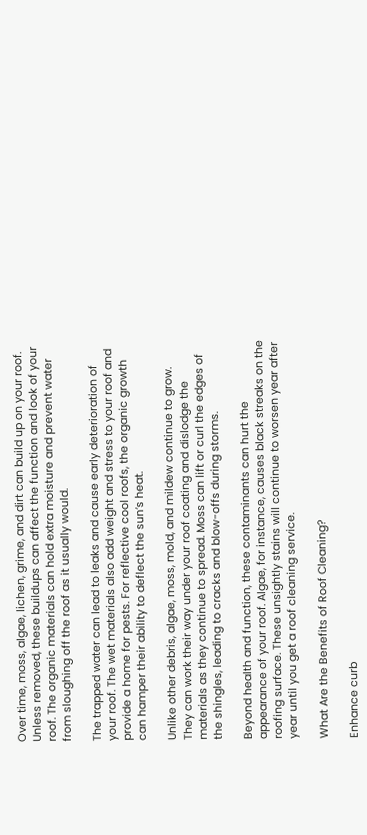Over time, moss, algae, lichen, grime, and dirt can build up on your roof. Unless removed, these buildups can affect the function and look of your roof. The organic materials can hold extra moisture and prevent water from sloughing off the roof as it usually would.

The trapped water can lead to leaks and cause early deterioration of your roof. The wet materials also add weight and stress to your roof and provide a home for pests. For reflective cool roofs, the organic growth can hamper their ability to deflect the sun’s heat.

Unlike other debris, algae, moss, mold, and mildew continue to grow. They can work their way under your roof coating and dislodge the materials as they continue to spread. Moss can lift or curl the edges of the shingles, leading to cracks and blow-offs during storms.

Beyond health and function, these contaminants can hurt the appearance of your roof. Algae, for instance, causes black streaks on the roofing surface. These unsightly stains will continue to worsen year after year until you get a roof cleaning service.

What Are the Benefits of Roof Cleaning?

Enhance curb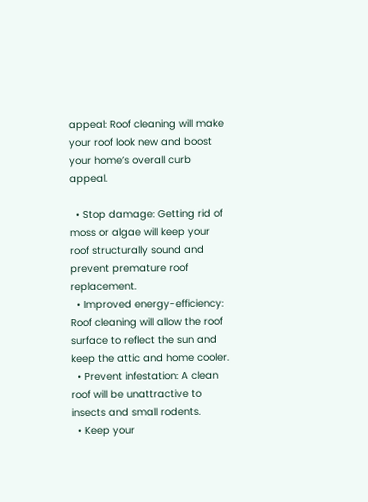appeal: Roof cleaning will make your roof look new and boost your home’s overall curb appeal.

  • Stop damage: Getting rid of moss or algae will keep your roof structurally sound and prevent premature roof replacement.
  • Improved energy-efficiency: Roof cleaning will allow the roof surface to reflect the sun and keep the attic and home cooler.
  • Prevent infestation: A clean roof will be unattractive to insects and small rodents.
  • Keep your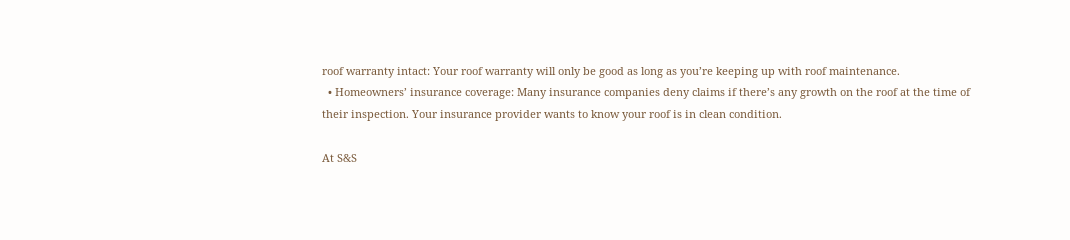roof warranty intact: Your roof warranty will only be good as long as you’re keeping up with roof maintenance.
  • Homeowners’ insurance coverage: Many insurance companies deny claims if there’s any growth on the roof at the time of their inspection. Your insurance provider wants to know your roof is in clean condition.

At S&S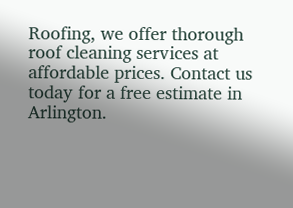Roofing, we offer thorough roof cleaning services at affordable prices. Contact us today for a free estimate in Arlington.